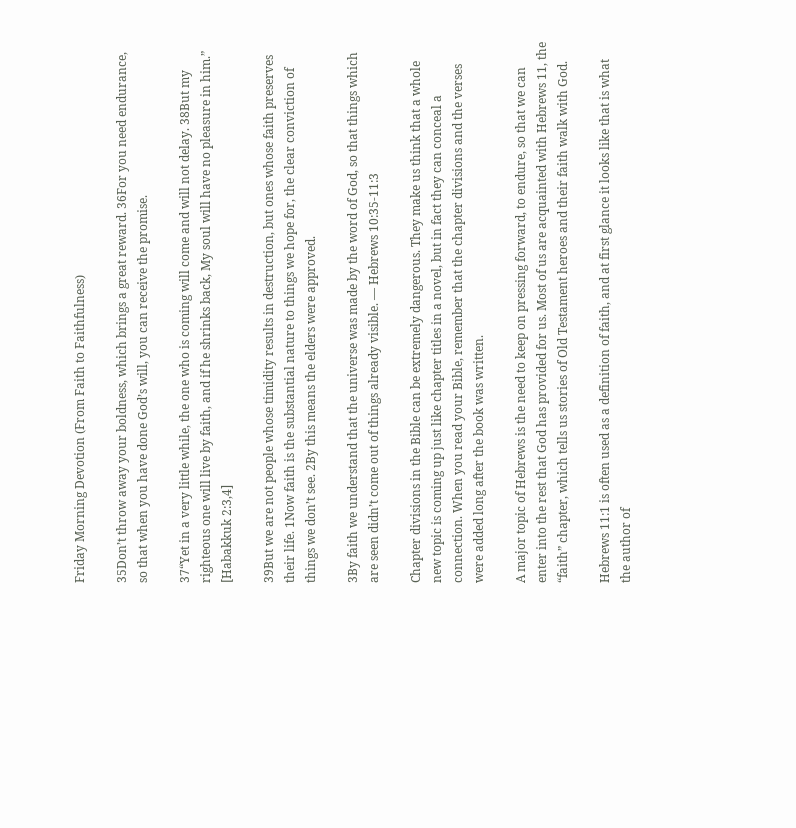Friday Morning Devotion (From Faith to Faithfulness)

35Don’t throw away your boldness, which brings a great reward. 36For you need endurance, so that when you have done God’s will, you can receive the promise.

37“Yet in a very little while, the one who is coming will come and will not delay. 38But my righteous one will live by faith, and if he shrinks back, My soul will have no pleasure in him.” [Habakkuk 2:3,4]

39But we are not people whose timidity results in destruction, but ones whose faith preserves their life. 1Now faith is the substantial nature to things we hope for, the clear conviction of things we don’t see. 2By this means the elders were approved.

3By faith we understand that the universe was made by the word of God, so that things which are seen didn’t come out of things already visible. — Hebrews 10:35-11:3

Chapter divisions in the Bible can be extremely dangerous. They make us think that a whole new topic is coming up just like chapter titles in a novel, but in fact they can conceal a connection. When you read your Bible, remember that the chapter divisions and the verses were added long after the book was written.

A major topic of Hebrews is the need to keep on pressing forward, to endure, so that we can enter into the rest that God has provided for us. Most of us are acquainted with Hebrews 11, the “faith” chapter, which tells us stories of Old Testament heroes and their faith walk with God.

Hebrews 11:1 is often used as a definition of faith, and at first glance it looks like that is what the author of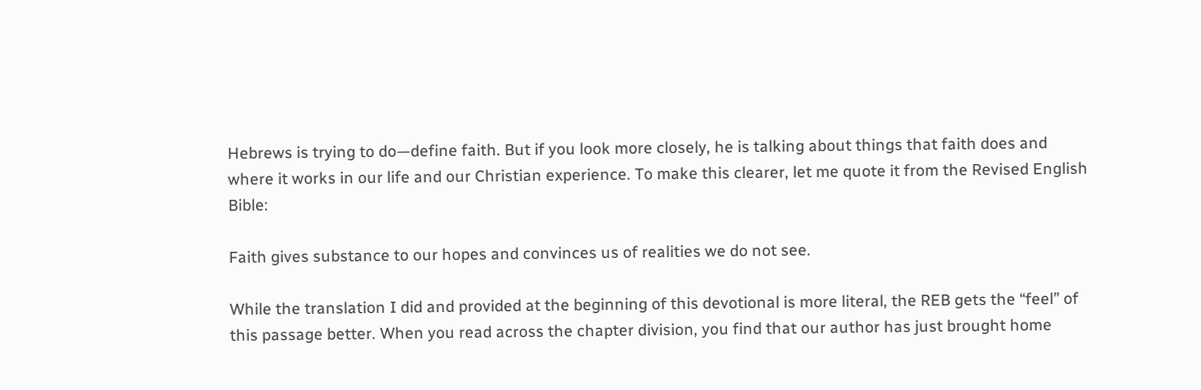Hebrews is trying to do—define faith. But if you look more closely, he is talking about things that faith does and where it works in our life and our Christian experience. To make this clearer, let me quote it from the Revised English Bible:

Faith gives substance to our hopes and convinces us of realities we do not see.

While the translation I did and provided at the beginning of this devotional is more literal, the REB gets the “feel” of this passage better. When you read across the chapter division, you find that our author has just brought home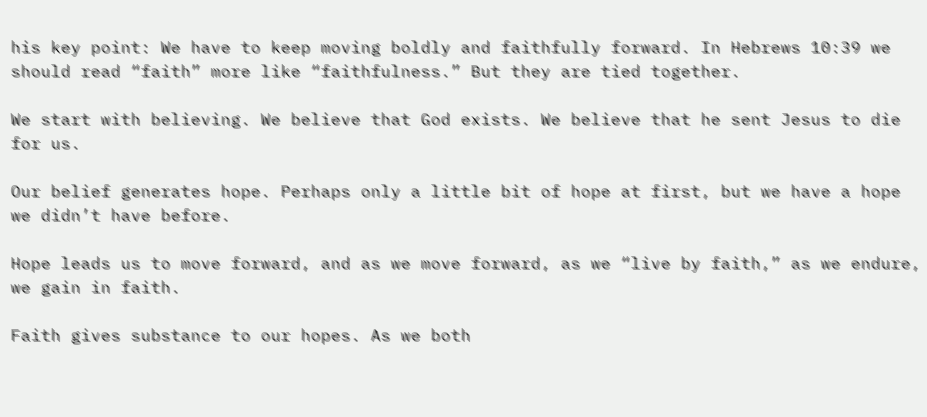his key point: We have to keep moving boldly and faithfully forward. In Hebrews 10:39 we should read “faith” more like “faithfulness.” But they are tied together.

We start with believing. We believe that God exists. We believe that he sent Jesus to die for us.

Our belief generates hope. Perhaps only a little bit of hope at first, but we have a hope we didn’t have before.

Hope leads us to move forward, and as we move forward, as we “live by faith,” as we endure, we gain in faith.

Faith gives substance to our hopes. As we both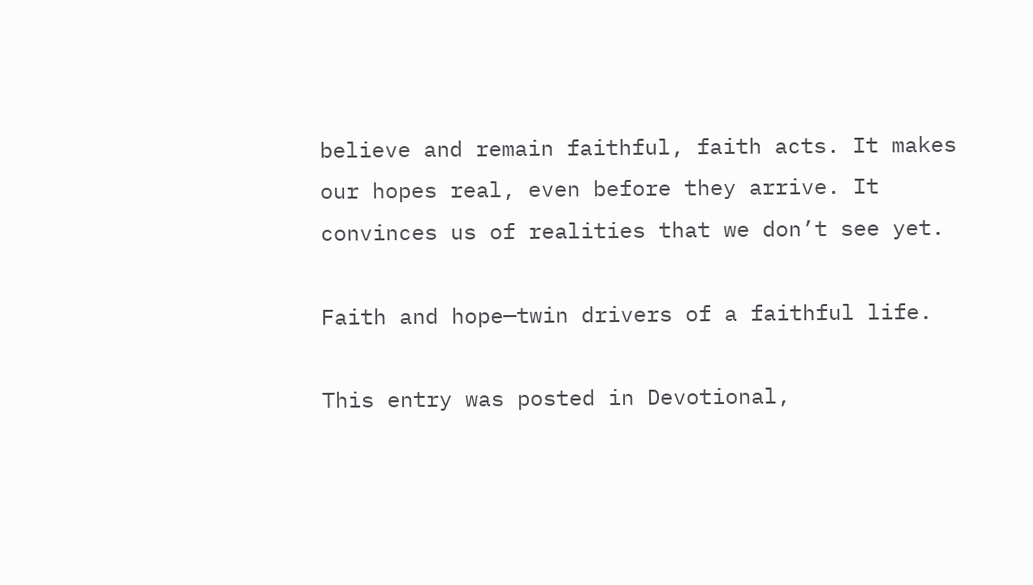believe and remain faithful, faith acts. It makes our hopes real, even before they arrive. It convinces us of realities that we don’t see yet.

Faith and hope—twin drivers of a faithful life.

This entry was posted in Devotional,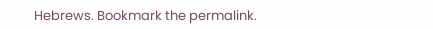Hebrews. Bookmark the permalink.